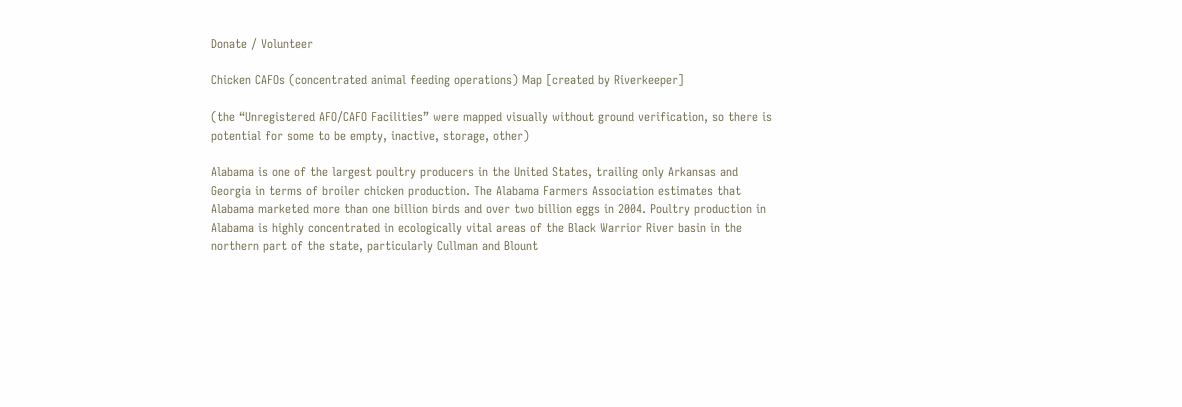Donate / Volunteer

Chicken CAFOs (concentrated animal feeding operations) Map [created by Riverkeeper]

(the “Unregistered AFO/CAFO Facilities” were mapped visually without ground verification, so there is potential for some to be empty, inactive, storage, other)

Alabama is one of the largest poultry producers in the United States, trailing only Arkansas and Georgia in terms of broiler chicken production. The Alabama Farmers Association estimates that Alabama marketed more than one billion birds and over two billion eggs in 2004. Poultry production in Alabama is highly concentrated in ecologically vital areas of the Black Warrior River basin in the northern part of the state, particularly Cullman and Blount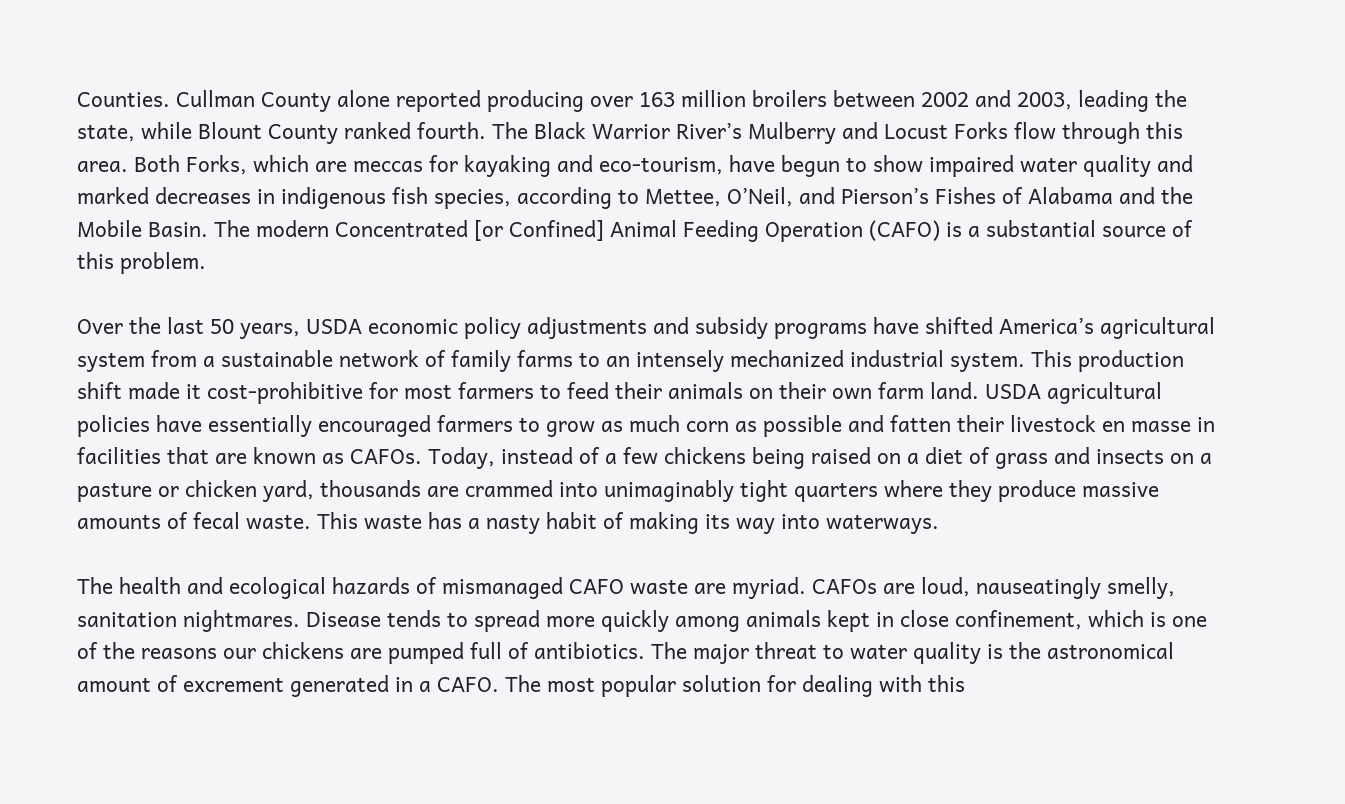Counties. Cullman County alone reported producing over 163 million broilers between 2002 and 2003, leading the state, while Blount County ranked fourth. The Black Warrior River’s Mulberry and Locust Forks flow through this area. Both Forks, which are meccas for kayaking and eco-tourism, have begun to show impaired water quality and marked decreases in indigenous fish species, according to Mettee, O’Neil, and Pierson’s Fishes of Alabama and the Mobile Basin. The modern Concentrated [or Confined] Animal Feeding Operation (CAFO) is a substantial source of this problem.

Over the last 50 years, USDA economic policy adjustments and subsidy programs have shifted America’s agricultural system from a sustainable network of family farms to an intensely mechanized industrial system. This production shift made it cost-prohibitive for most farmers to feed their animals on their own farm land. USDA agricultural policies have essentially encouraged farmers to grow as much corn as possible and fatten their livestock en masse in facilities that are known as CAFOs. Today, instead of a few chickens being raised on a diet of grass and insects on a pasture or chicken yard, thousands are crammed into unimaginably tight quarters where they produce massive amounts of fecal waste. This waste has a nasty habit of making its way into waterways.

The health and ecological hazards of mismanaged CAFO waste are myriad. CAFOs are loud, nauseatingly smelly, sanitation nightmares. Disease tends to spread more quickly among animals kept in close confinement, which is one of the reasons our chickens are pumped full of antibiotics. The major threat to water quality is the astronomical amount of excrement generated in a CAFO. The most popular solution for dealing with this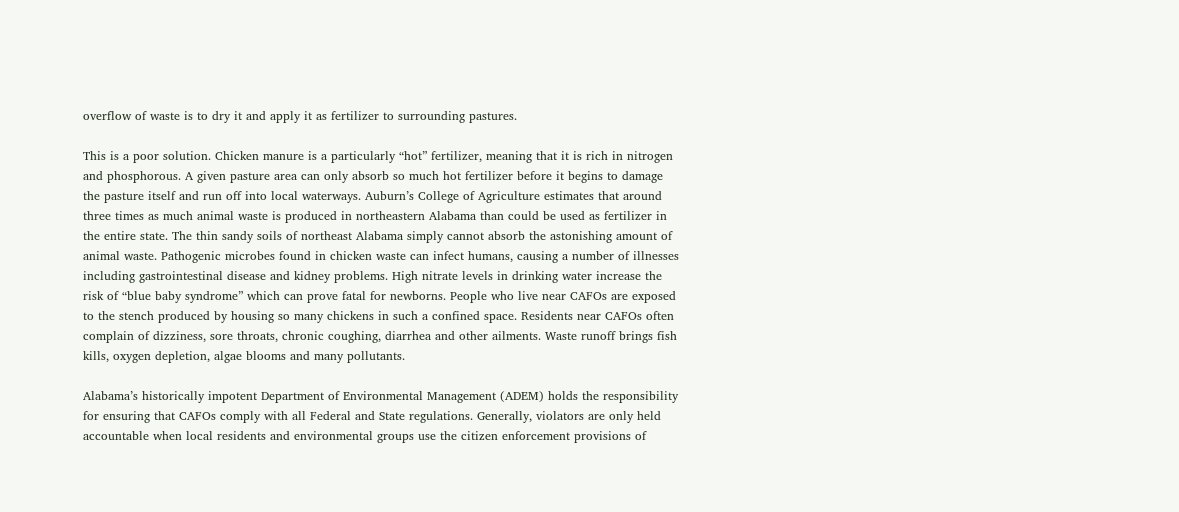overflow of waste is to dry it and apply it as fertilizer to surrounding pastures.

This is a poor solution. Chicken manure is a particularly “hot” fertilizer, meaning that it is rich in nitrogen and phosphorous. A given pasture area can only absorb so much hot fertilizer before it begins to damage the pasture itself and run off into local waterways. Auburn’s College of Agriculture estimates that around three times as much animal waste is produced in northeastern Alabama than could be used as fertilizer in the entire state. The thin sandy soils of northeast Alabama simply cannot absorb the astonishing amount of animal waste. Pathogenic microbes found in chicken waste can infect humans, causing a number of illnesses including gastrointestinal disease and kidney problems. High nitrate levels in drinking water increase the risk of “blue baby syndrome” which can prove fatal for newborns. People who live near CAFOs are exposed to the stench produced by housing so many chickens in such a confined space. Residents near CAFOs often complain of dizziness, sore throats, chronic coughing, diarrhea and other ailments. Waste runoff brings fish kills, oxygen depletion, algae blooms and many pollutants.

Alabama’s historically impotent Department of Environmental Management (ADEM) holds the responsibility for ensuring that CAFOs comply with all Federal and State regulations. Generally, violators are only held accountable when local residents and environmental groups use the citizen enforcement provisions of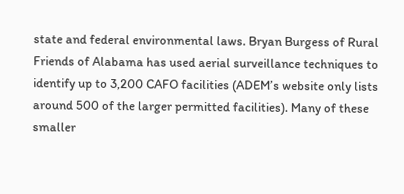state and federal environmental laws. Bryan Burgess of Rural Friends of Alabama has used aerial surveillance techniques to identify up to 3,200 CAFO facilities (ADEM’s website only lists around 500 of the larger permitted facilities). Many of these smaller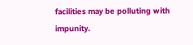facilities may be polluting with impunity.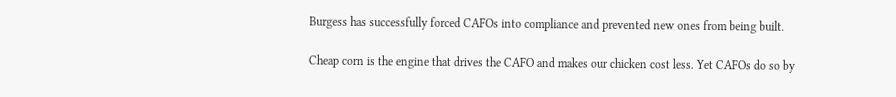Burgess has successfully forced CAFOs into compliance and prevented new ones from being built.

Cheap corn is the engine that drives the CAFO and makes our chicken cost less. Yet CAFOs do so by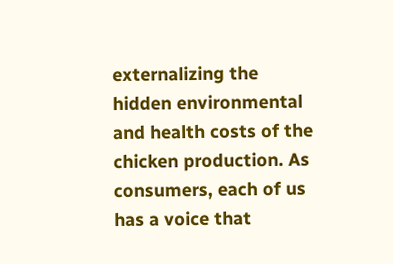externalizing the hidden environmental and health costs of the chicken production. As consumers, each of us has a voice that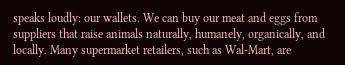speaks loudly: our wallets. We can buy our meat and eggs from suppliers that raise animals naturally, humanely, organically, and locally. Many supermarket retailers, such as Wal-Mart, are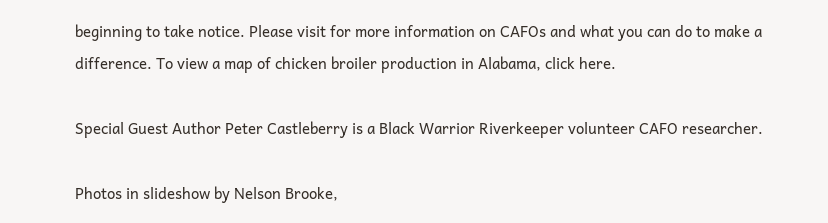beginning to take notice. Please visit for more information on CAFOs and what you can do to make a difference. To view a map of chicken broiler production in Alabama, click here.

Special Guest Author Peter Castleberry is a Black Warrior Riverkeeper volunteer CAFO researcher.

Photos in slideshow by Nelson Brooke,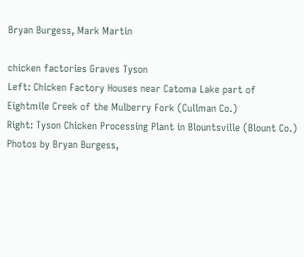Bryan Burgess, Mark Martin

chicken factories Graves Tyson
Left: Chicken Factory Houses near Catoma Lake part of Eightmile Creek of the Mulberry Fork (Cullman Co.)
Right: Tyson Chicken Processing Plant in Blountsville (Blount Co.)
Photos by Bryan Burgess,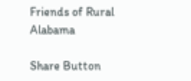Friends of Rural Alabama

Share Button